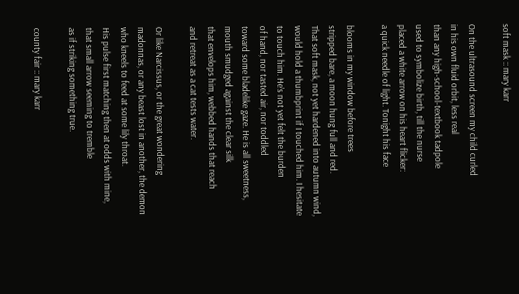soft mask :: mary karr

On the ultrasound screen my child curled
in his own fluid orbit, less real
than any high-school-textbook tadpole
used to symbolize birth, till the nurse
placed a white arrow on his heart flicker:
a quick needle of light. Tonight his face

blooms in my window before trees
stripped bare, a moon hung full and red.
That soft mask, not yet hardened into autumn wind,
would hold a thumbprint if I touched him. I hesitate
to touch him. He’s not yet felt the burden
of hand, nor tasted air, nor toddled
toward some bladelike gaze. He is all sweetness,
mouth smudged against the clear silk
that envelops him, webbed hands that reach
and retreat as a cat tests water.

Or like Narcissus, or the great wondering
madonnas, or any beast lost in another, the demon
who kneels to feed at some lily throat.
His pulse first matching then at odds with mine,
that small arrow seeming to tremble
as if striking something true.

county fair :: mary karr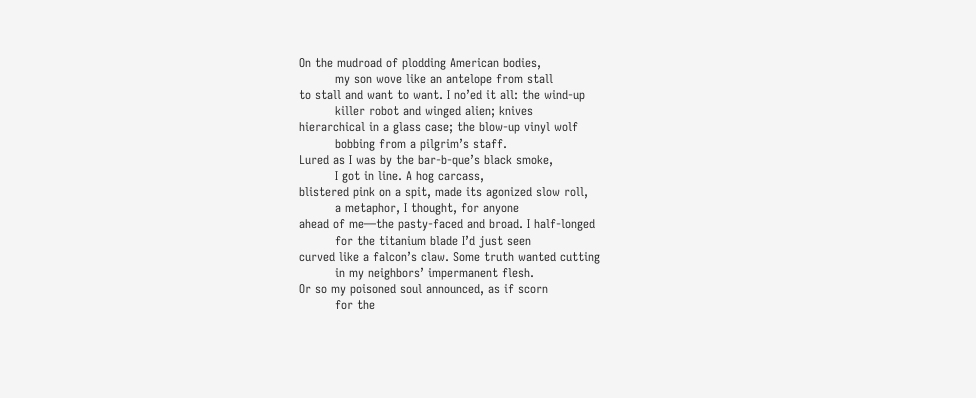On the mudroad of plodding American bodies,
         my son wove like an antelope from stall
to stall and want to want. I no’ed it all: the wind-up
         killer robot and winged alien; knives
hierarchical in a glass case; the blow-up vinyl wolf
         bobbing from a pilgrim’s staff.
Lured as I was by the bar-b-que’s black smoke,
         I got in line. A hog carcass,
blistered pink on a spit, made its agonized slow roll,
         a metaphor, I thought, for anyone
ahead of me—the pasty-faced and broad. I half-longed
         for the titanium blade I’d just seen
curved like a falcon’s claw. Some truth wanted cutting
         in my neighbors’ impermanent flesh.
Or so my poisoned soul announced, as if scorn
         for the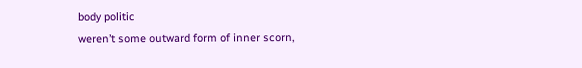body politic
weren’t some outward form of inner scorn,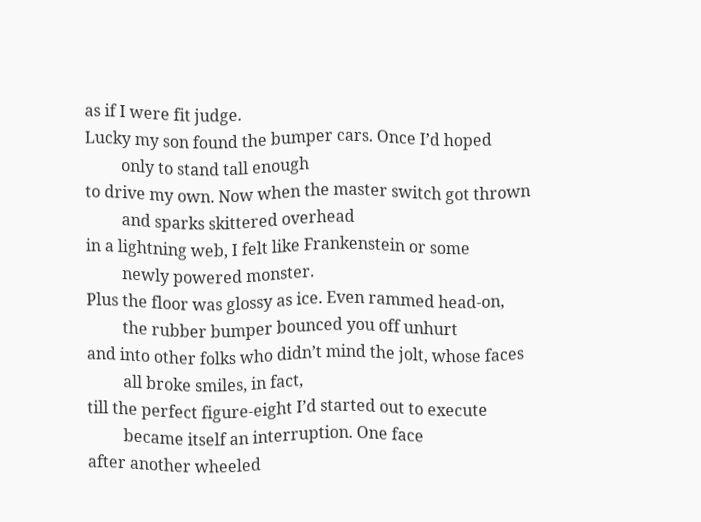as if I were fit judge.
Lucky my son found the bumper cars. Once I’d hoped
         only to stand tall enough
to drive my own. Now when the master switch got thrown
         and sparks skittered overhead
in a lightning web, I felt like Frankenstein or some
         newly powered monster.
Plus the floor was glossy as ice. Even rammed head-on,
         the rubber bumper bounced you off unhurt
and into other folks who didn’t mind the jolt, whose faces
         all broke smiles, in fact,
till the perfect figure-eight I’d started out to execute
         became itself an interruption. One face
after another wheeled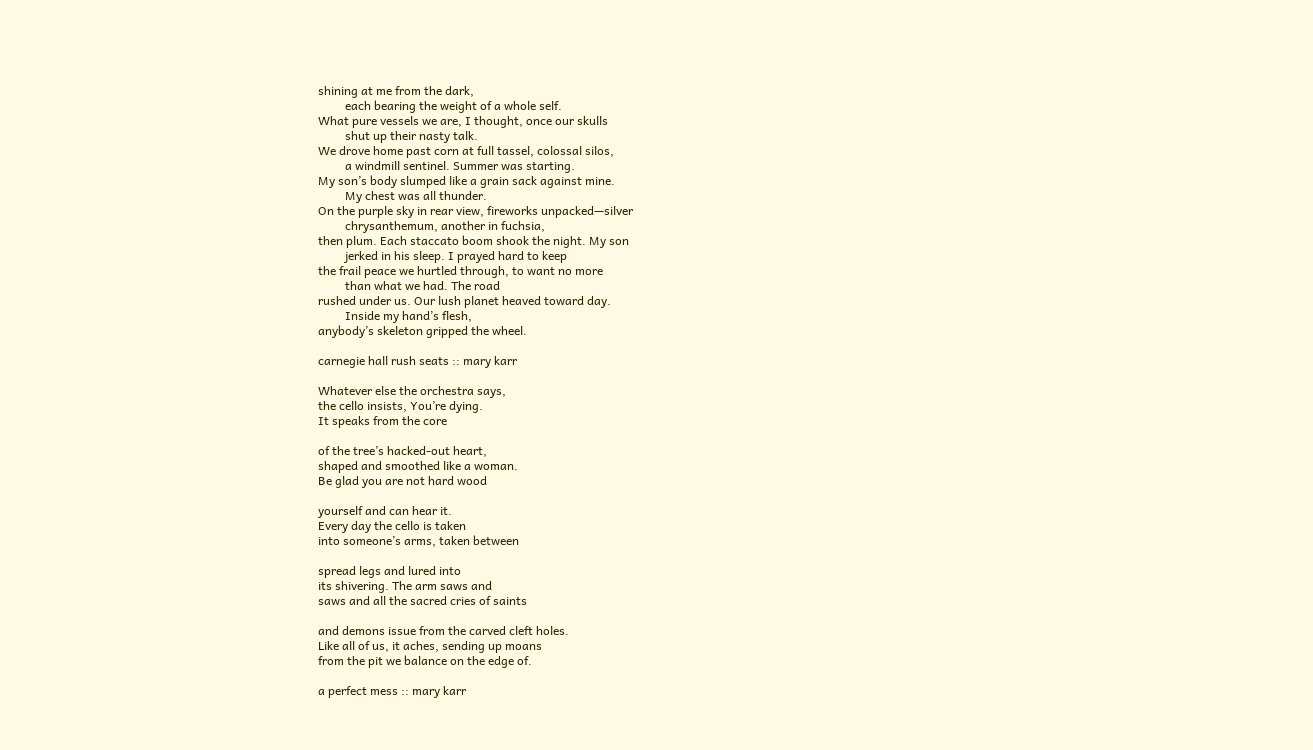shining at me from the dark,
         each bearing the weight of a whole self.
What pure vessels we are, I thought, once our skulls
         shut up their nasty talk.
We drove home past corn at full tassel, colossal silos,
         a windmill sentinel. Summer was starting.
My son’s body slumped like a grain sack against mine.
         My chest was all thunder.
On the purple sky in rear view, fireworks unpacked—silver
         chrysanthemum, another in fuchsia,
then plum. Each staccato boom shook the night. My son
         jerked in his sleep. I prayed hard to keep
the frail peace we hurtled through, to want no more
         than what we had. The road
rushed under us. Our lush planet heaved toward day.
         Inside my hand’s flesh,
anybody’s skeleton gripped the wheel.

carnegie hall rush seats :: mary karr

Whatever else the orchestra says,
the cello insists, You’re dying.
It speaks from the core

of the tree’s hacked-out heart,
shaped and smoothed like a woman.
Be glad you are not hard wood

yourself and can hear it.
Every day the cello is taken
into someone’s arms, taken between

spread legs and lured into
its shivering. The arm saws and
saws and all the sacred cries of saints

and demons issue from the carved cleft holes.
Like all of us, it aches, sending up moans
from the pit we balance on the edge of.

a perfect mess :: mary karr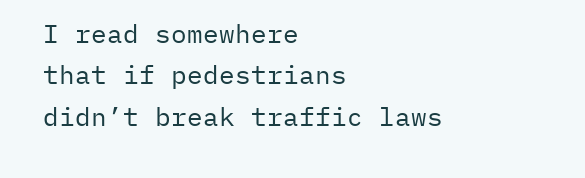I read somewhere
that if pedestrians didn’t break traffic laws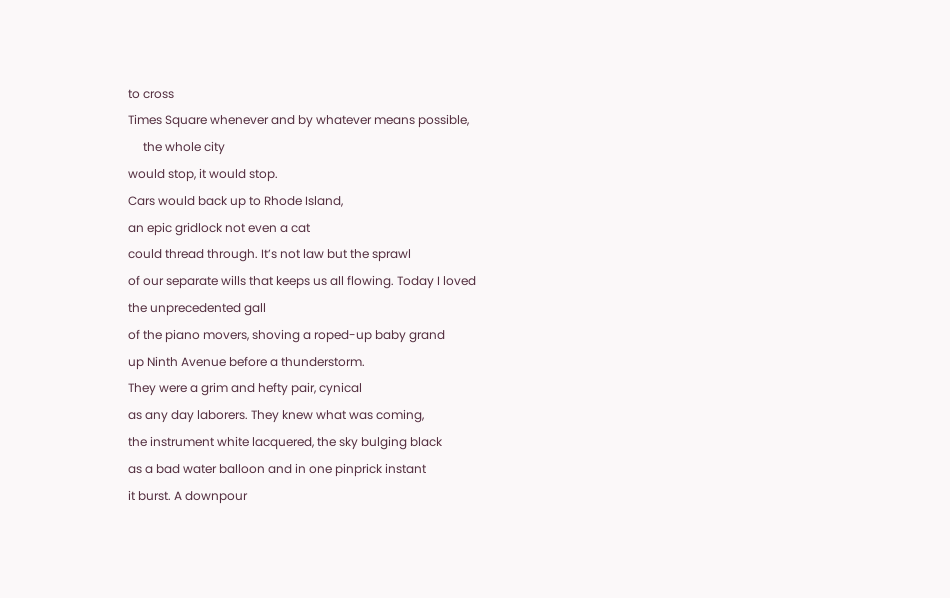to cross
Times Square whenever and by whatever means possible,
     the whole city
would stop, it would stop.
Cars would back up to Rhode Island,
an epic gridlock not even a cat
could thread through. It’s not law but the sprawl
of our separate wills that keeps us all flowing. Today I loved
the unprecedented gall
of the piano movers, shoving a roped-up baby grand
up Ninth Avenue before a thunderstorm.
They were a grim and hefty pair, cynical
as any day laborers. They knew what was coming,
the instrument white lacquered, the sky bulging black
as a bad water balloon and in one pinprick instant
it burst. A downpour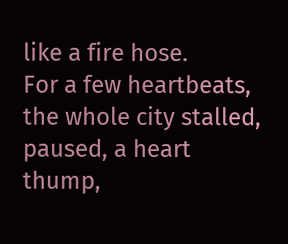like a fire hose.
For a few heartbeats, the whole city stalled,
paused, a heart thump,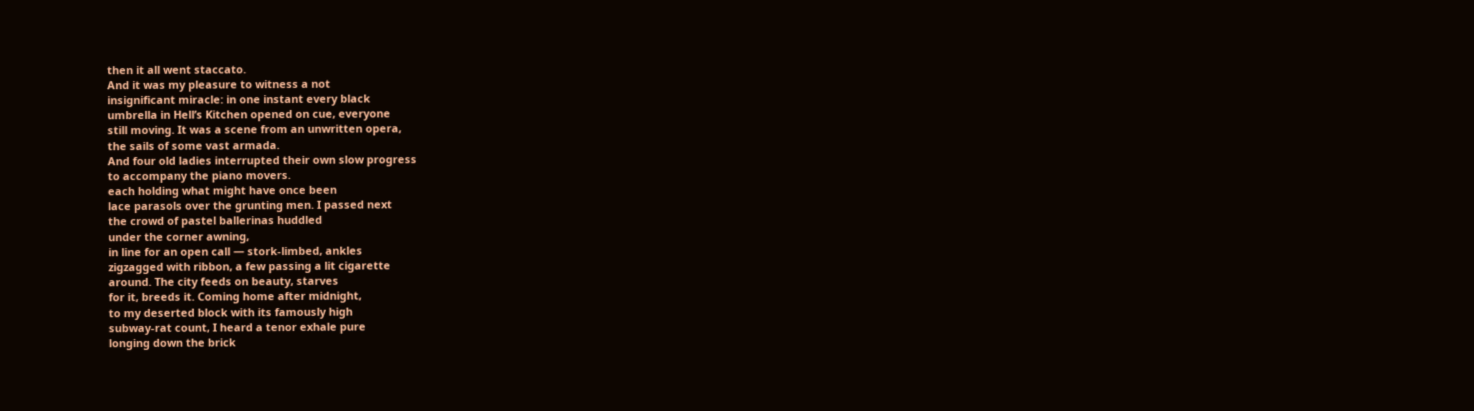then it all went staccato.
And it was my pleasure to witness a not
insignificant miracle: in one instant every black
umbrella in Hell’s Kitchen opened on cue, everyone
still moving. It was a scene from an unwritten opera,
the sails of some vast armada.
And four old ladies interrupted their own slow progress
to accompany the piano movers.
each holding what might have once been
lace parasols over the grunting men. I passed next
the crowd of pastel ballerinas huddled
under the corner awning,
in line for an open call — stork-limbed, ankles
zigzagged with ribbon, a few passing a lit cigarette
around. The city feeds on beauty, starves
for it, breeds it. Coming home after midnight,
to my deserted block with its famously high
subway-rat count, I heard a tenor exhale pure
longing down the brick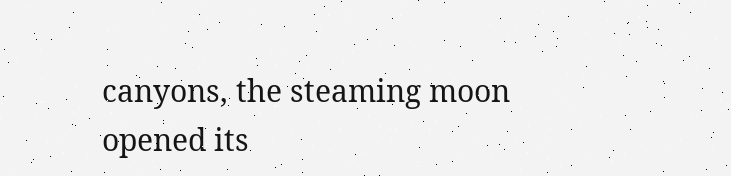canyons, the steaming moon
opened its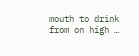mouth to drink from on high …